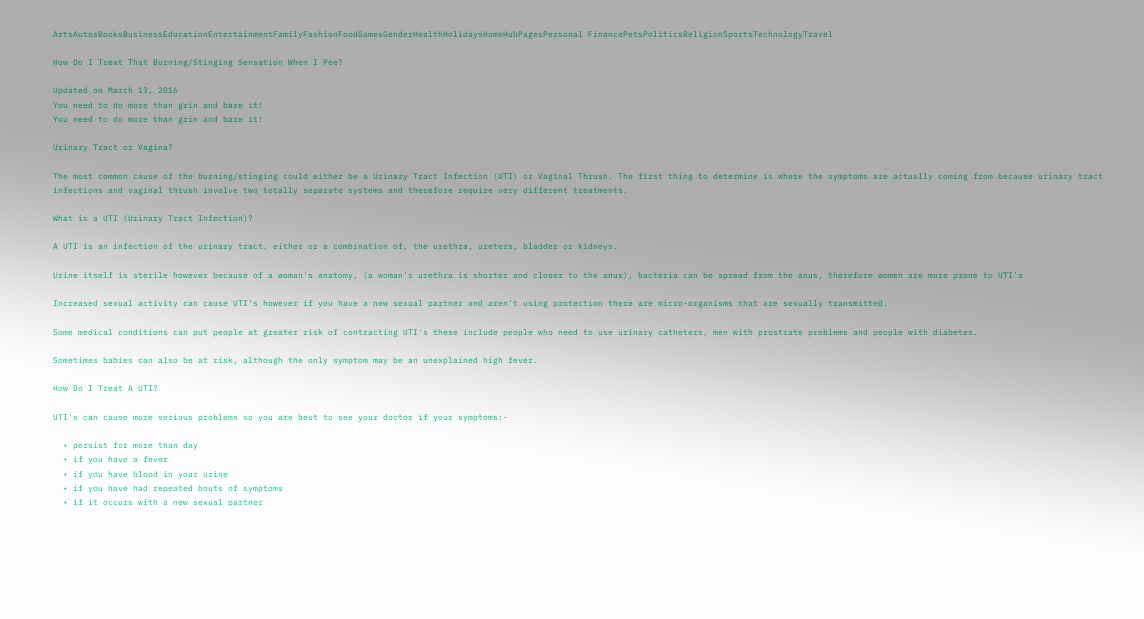ArtsAutosBooksBusinessEducationEntertainmentFamilyFashionFoodGamesGenderHealthHolidaysHomeHubPagesPersonal FinancePetsPoliticsReligionSportsTechnologyTravel

How Do I Treat That Burning/Stinging Sensation When I Pee?

Updated on March 13, 2016
You need to do more than grin and bare it!
You need to do more than grin and bare it!

Urinary Tract or Vagina?

The most common cause of the burning/stinging could either be a Urinary Tract Infection (UTI) or Vaginal Thrush. The first thing to determine is where the symptoms are actually coming from because urinary tract infections and vaginal thrush involve two totally separate systems and therefore require very different treatments.

What is a UTI (Urinary Tract Infection)?

A UTI is an infection of the urinary tract, either or a combination of, the urethra, ureters, bladder or kidneys.

Urine itself is sterile however because of a woman's anatomy, (a woman's urethra is shorter and closer to the anus), bacteria can be spread from the anus, therefore women are more prone to UTI's

Increased sexual activity can cause UTI's however if you have a new sexual partner and aren't using protection there are micro-organisms that are sexually transmitted.

Some medical conditions can put people at greater risk of contracting UTI's these include people who need to use urinary catheters, men with prostrate problems and people with diabetes.

Sometimes babies can also be at risk, although the only symptom may be an unexplained high fever.

How Do I Treat A UTI?

UTI's can cause more serious problems so you are best to see your doctor if your symptoms:-

  • persist for more than day
  • if you have a fever
  • if you have blood in your urine
  • if you have had repeated bouts of symptoms
  • if it occurs with a new sexual partner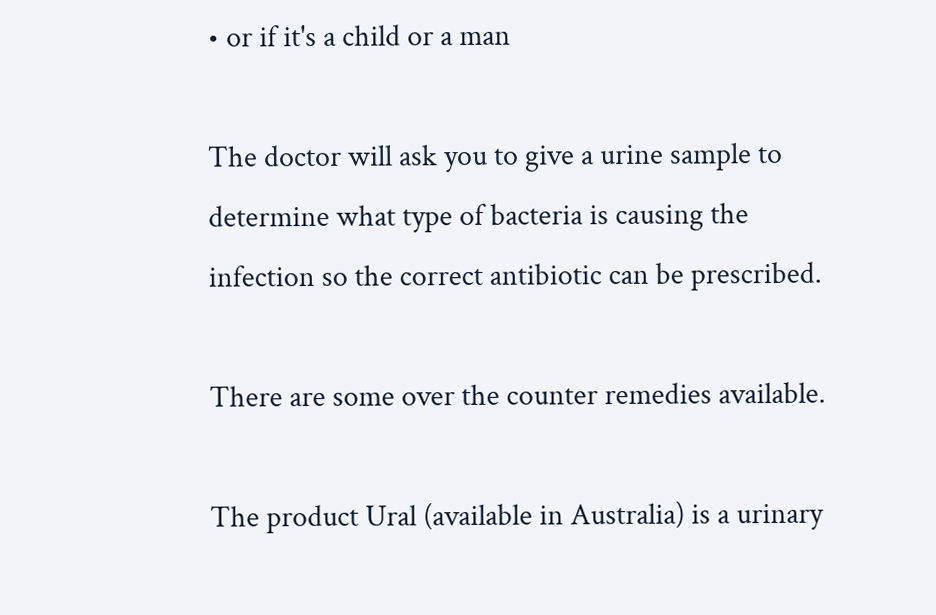• or if it's a child or a man

The doctor will ask you to give a urine sample to determine what type of bacteria is causing the infection so the correct antibiotic can be prescribed.

There are some over the counter remedies available.

The product Ural (available in Australia) is a urinary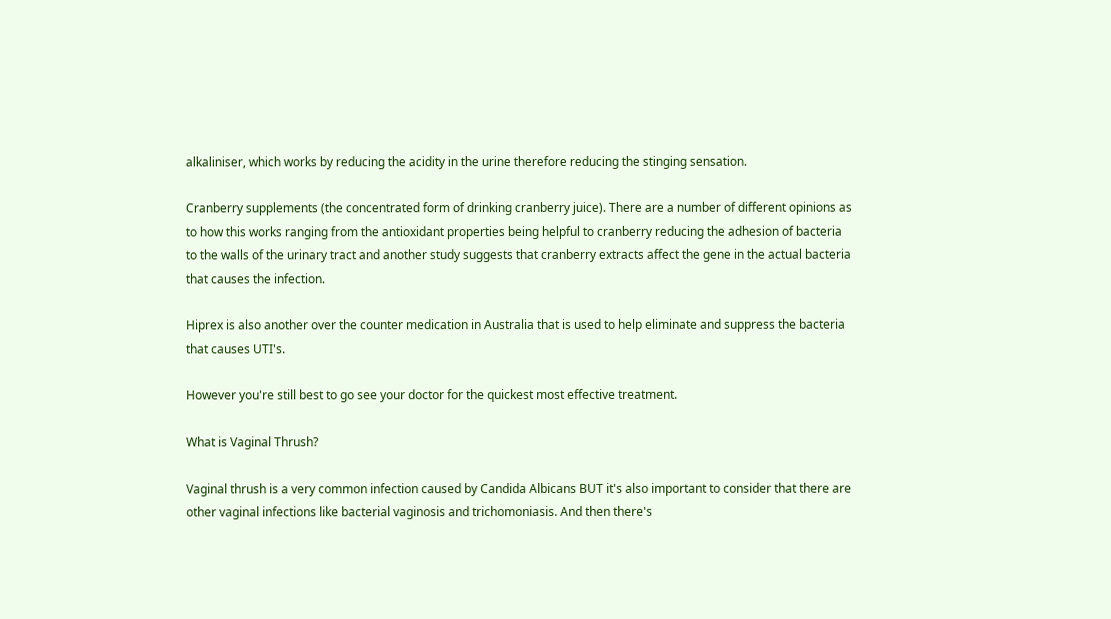alkaliniser, which works by reducing the acidity in the urine therefore reducing the stinging sensation.

Cranberry supplements (the concentrated form of drinking cranberry juice). There are a number of different opinions as to how this works ranging from the antioxidant properties being helpful to cranberry reducing the adhesion of bacteria to the walls of the urinary tract and another study suggests that cranberry extracts affect the gene in the actual bacteria that causes the infection.

Hiprex is also another over the counter medication in Australia that is used to help eliminate and suppress the bacteria that causes UTI's.

However you're still best to go see your doctor for the quickest most effective treatment.

What is Vaginal Thrush?

Vaginal thrush is a very common infection caused by Candida Albicans BUT it's also important to consider that there are other vaginal infections like bacterial vaginosis and trichomoniasis. And then there's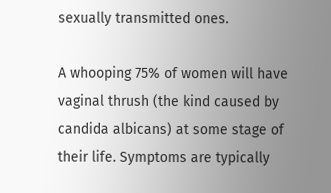sexually transmitted ones.

A whooping 75% of women will have vaginal thrush (the kind caused by candida albicans) at some stage of their life. Symptoms are typically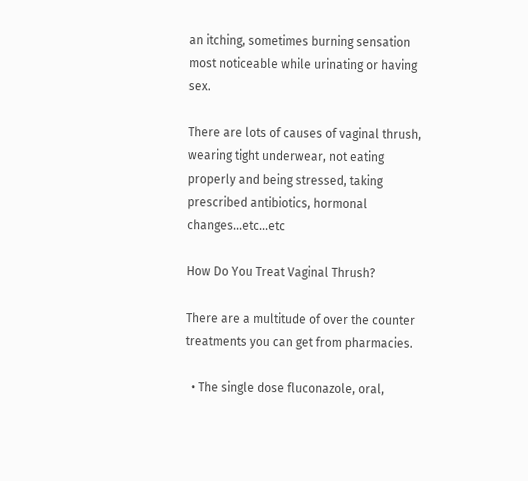an itching, sometimes burning sensation most noticeable while urinating or having sex.

There are lots of causes of vaginal thrush, wearing tight underwear, not eating properly and being stressed, taking prescribed antibiotics, hormonal changes...etc...etc

How Do You Treat Vaginal Thrush?

There are a multitude of over the counter treatments you can get from pharmacies.

  • The single dose fluconazole, oral,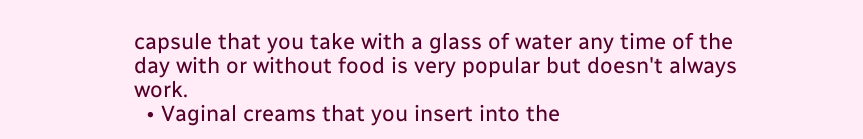capsule that you take with a glass of water any time of the day with or without food is very popular but doesn't always work.
  • Vaginal creams that you insert into the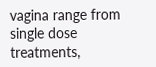vagina range from single dose treatments,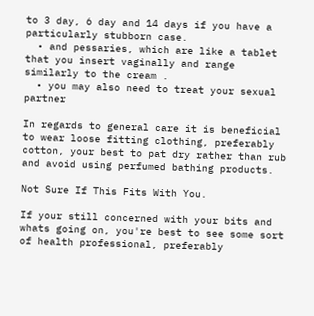to 3 day, 6 day and 14 days if you have a particularly stubborn case.
  • and pessaries, which are like a tablet that you insert vaginally and range similarly to the cream .
  • you may also need to treat your sexual partner

In regards to general care it is beneficial to wear loose fitting clothing, preferably cotton, your best to pat dry rather than rub and avoid using perfumed bathing products.

Not Sure If This Fits With You.

If your still concerned with your bits and whats going on, you're best to see some sort of health professional, preferably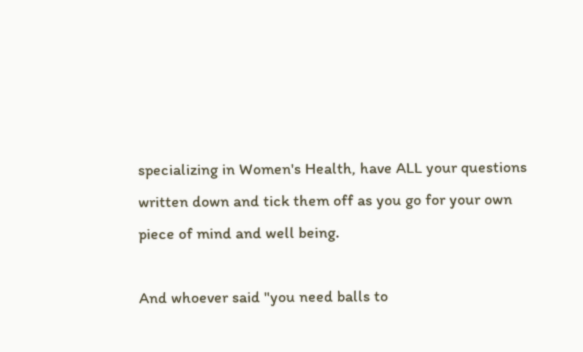specializing in Women's Health, have ALL your questions written down and tick them off as you go for your own piece of mind and well being.

And whoever said "you need balls to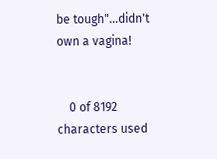be tough"...didn't own a vagina!


    0 of 8192 characters used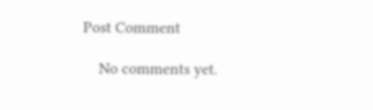Post Comment

    No comments yet.